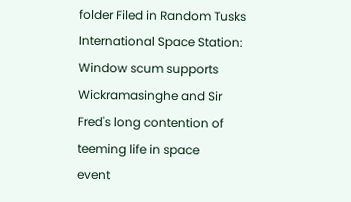folder Filed in Random Tusks
International Space Station: Window scum supports Wickramasinghe and Sir Fred's long contention of teeming life in space
event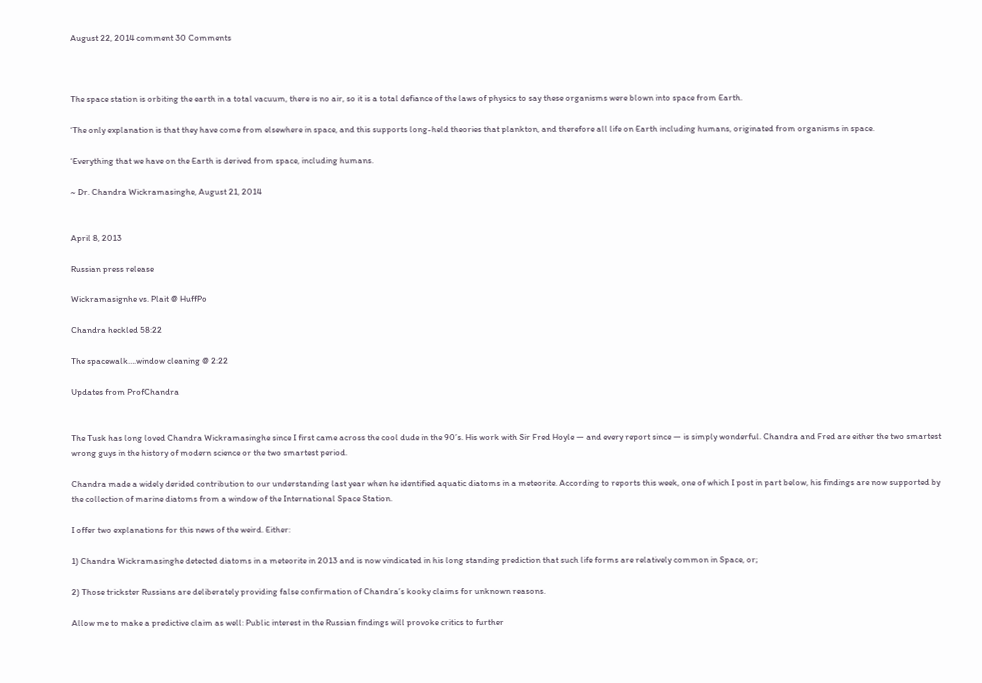August 22, 2014 comment 30 Comments



The space station is orbiting the earth in a total vacuum, there is no air, so it is a total defiance of the laws of physics to say these organisms were blown into space from Earth.

‘The only explanation is that they have come from elsewhere in space, and this supports long-held theories that plankton, and therefore all life on Earth including humans, originated from organisms in space.

‘Everything that we have on the Earth is derived from space, including humans.

~ Dr. Chandra Wickramasinghe, August 21, 2014


April 8, 2013

Russian press release

Wickramasignhe vs. Plait @ HuffPo

Chandra heckled 58:22

The spacewalk….window cleaning @ 2:22

Updates from ProfChandra


The Tusk has long loved Chandra Wickramasinghe since I first came across the cool dude in the 90’s. His work with Sir Fred Hoyle — and every report since — is simply wonderful. Chandra and Fred are either the two smartest wrong guys in the history of modern science or the two smartest period.

Chandra made a widely derided contribution to our understanding last year when he identified aquatic diatoms in a meteorite. According to reports this week, one of which I post in part below, his findings are now supported by the collection of marine diatoms from a window of the International Space Station.

I offer two explanations for this news of the weird. Either:

1) Chandra Wickramasinghe detected diatoms in a meteorite in 2013 and is now vindicated in his long standing prediction that such life forms are relatively common in Space, or;

2) Those trickster Russians are deliberately providing false confirmation of Chandra’s kooky claims for unknown reasons.

Allow me to make a predictive claim as well: Public interest in the Russian findings will provoke critics to further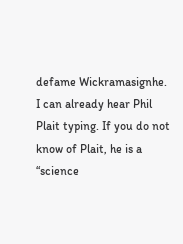defame Wickramasignhe. I can already hear Phil Plait typing. If you do not know of Plait, he is a “science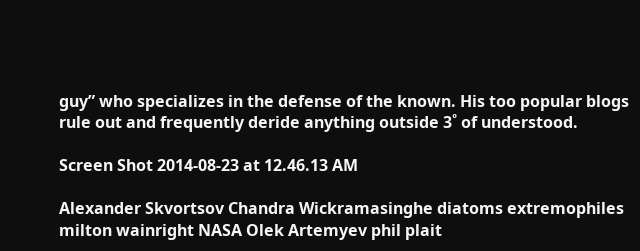guy” who specializes in the defense of the known. His too popular blogs rule out and frequently deride anything outside 3˚ of understood.

Screen Shot 2014-08-23 at 12.46.13 AM

Alexander Skvortsov Chandra Wickramasinghe diatoms extremophiles milton wainright NASA Olek Artemyev phil plait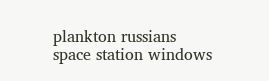plankton russians space station windows